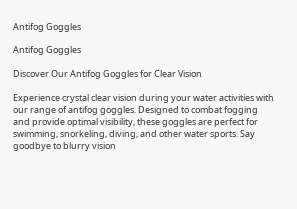Antifog Goggles

Antifog Goggles

Discover Our Antifog Goggles for Clear Vision

Experience crystal clear vision during your water activities with our range of antifog goggles. Designed to combat fogging and provide optimal visibility, these goggles are perfect for swimming, snorkeling, diving, and other water sports. Say goodbye to blurry vision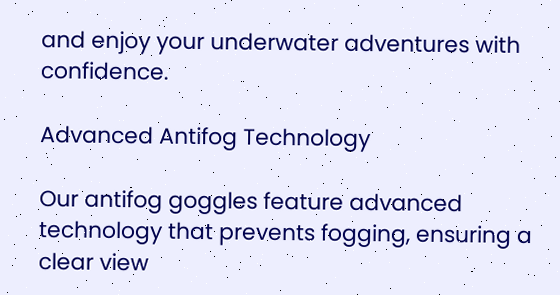and enjoy your underwater adventures with confidence.

Advanced Antifog Technology

Our antifog goggles feature advanced technology that prevents fogging, ensuring a clear view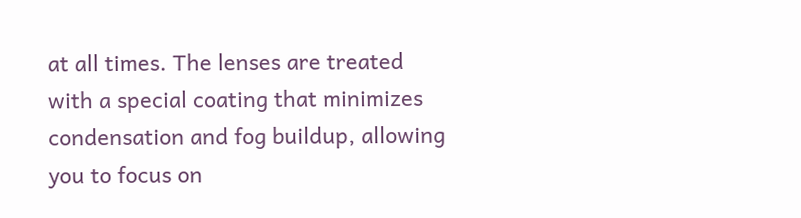at all times. The lenses are treated with a special coating that minimizes condensation and fog buildup, allowing you to focus on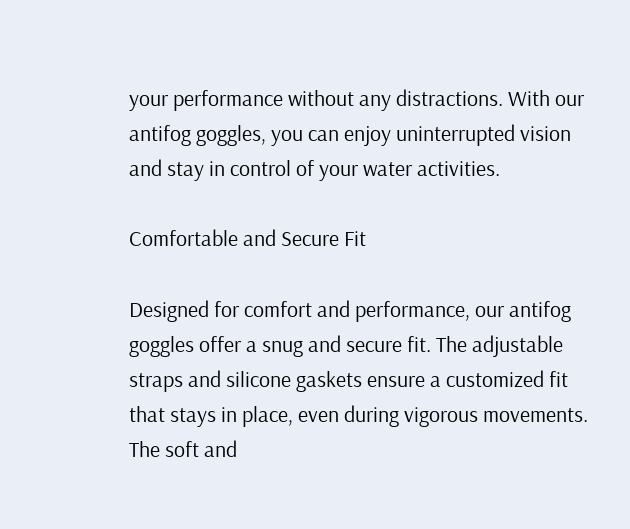your performance without any distractions. With our antifog goggles, you can enjoy uninterrupted vision and stay in control of your water activities.

Comfortable and Secure Fit

Designed for comfort and performance, our antifog goggles offer a snug and secure fit. The adjustable straps and silicone gaskets ensure a customized fit that stays in place, even during vigorous movements. The soft and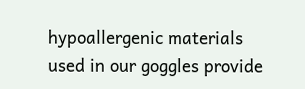hypoallergenic materials used in our goggles provide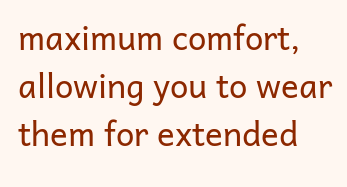maximum comfort, allowing you to wear them for extended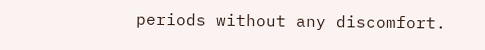periods without any discomfort.